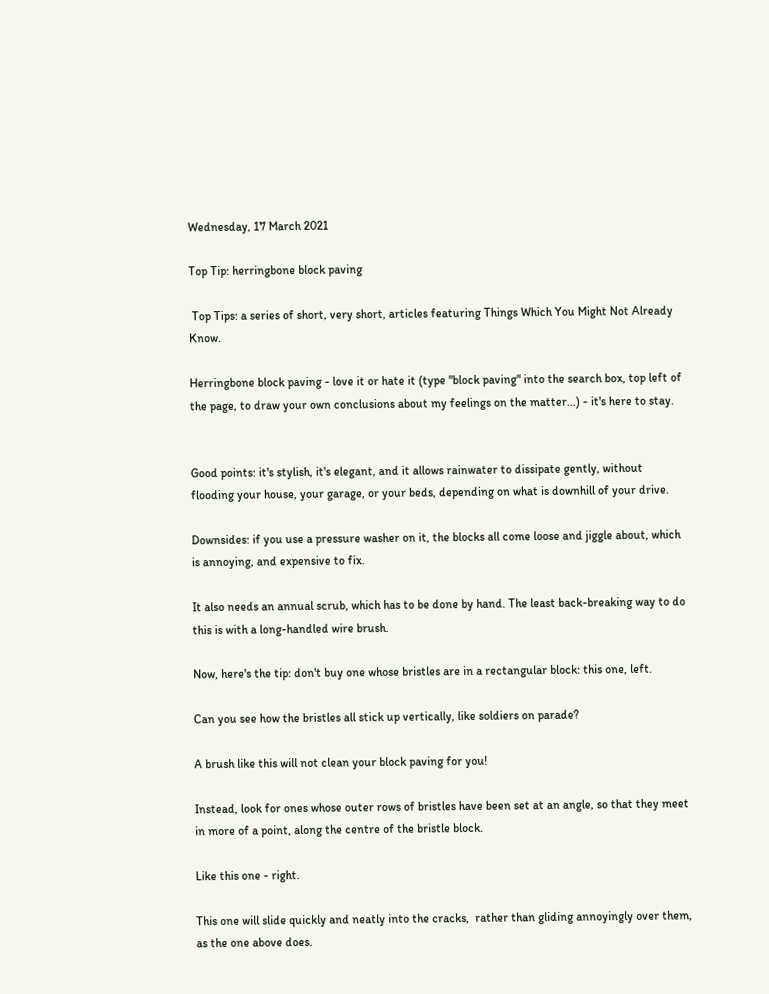Wednesday, 17 March 2021

Top Tip: herringbone block paving

 Top Tips: a series of short, very short, articles featuring Things Which You Might Not Already Know.

Herringbone block paving - love it or hate it (type "block paving" into the search box, top left of the page, to draw your own conclusions about my feelings on the matter...) - it's here to stay.


Good points: it's stylish, it's elegant, and it allows rainwater to dissipate gently, without flooding your house, your garage, or your beds, depending on what is downhill of your drive.

Downsides: if you use a pressure washer on it, the blocks all come loose and jiggle about, which is annoying, and expensive to fix.

It also needs an annual scrub, which has to be done by hand. The least back-breaking way to do this is with a long-handled wire brush.

Now, here's the tip: don't buy one whose bristles are in a rectangular block: this one, left.

Can you see how the bristles all stick up vertically, like soldiers on parade?

A brush like this will not clean your block paving for you!

Instead, look for ones whose outer rows of bristles have been set at an angle, so that they meet in more of a point, along the centre of the bristle block.

Like this one - right.

This one will slide quickly and neatly into the cracks,  rather than gliding annoyingly over them, as the one above does.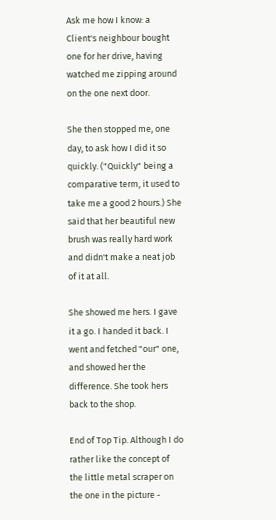Ask me how I know: a Client's neighbour bought one for her drive, having watched me zipping around on the one next door.

She then stopped me, one day, to ask how I did it so quickly. ("Quickly" being a comparative term, it used to take me a good 2 hours.) She said that her beautiful new brush was really hard work and didn't make a neat job of it at all.

She showed me hers. I gave it a go. I handed it back. I went and fetched "our" one, and showed her the difference. She took hers back to the shop.

End of Top Tip. Although I do rather like the concept of the little metal scraper on the one in the picture -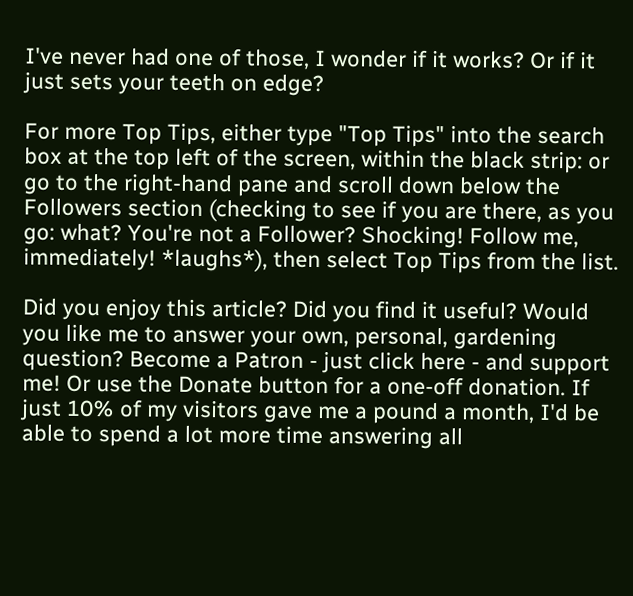I've never had one of those, I wonder if it works? Or if it just sets your teeth on edge?

For more Top Tips, either type "Top Tips" into the search box at the top left of the screen, within the black strip: or go to the right-hand pane and scroll down below the Followers section (checking to see if you are there, as you go: what? You're not a Follower? Shocking! Follow me, immediately! *laughs*), then select Top Tips from the list.

Did you enjoy this article? Did you find it useful? Would you like me to answer your own, personal, gardening question? Become a Patron - just click here - and support me! Or use the Donate button for a one-off donation. If just 10% of my visitors gave me a pound a month, I'd be able to spend a lot more time answering all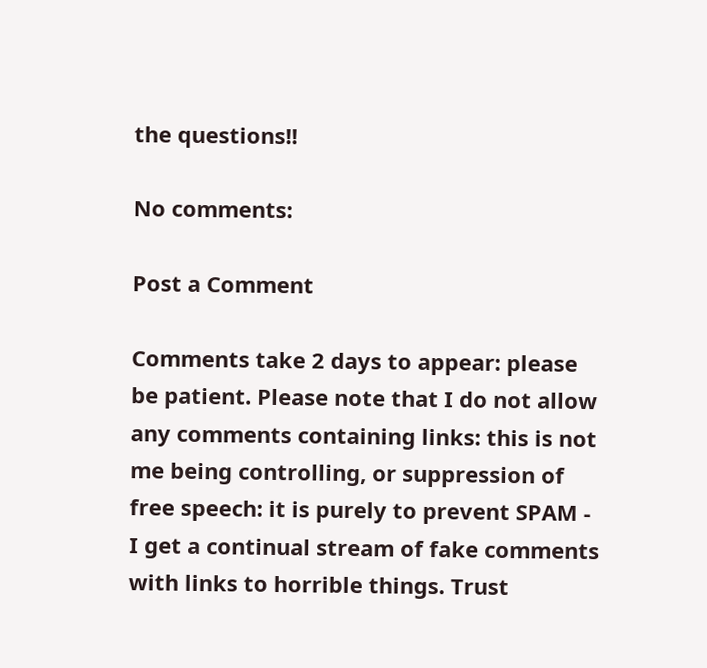the questions!!

No comments:

Post a Comment

Comments take 2 days to appear: please be patient. Please note that I do not allow any comments containing links: this is not me being controlling, or suppression of free speech: it is purely to prevent SPAM - I get a continual stream of fake comments with links to horrible things. Trust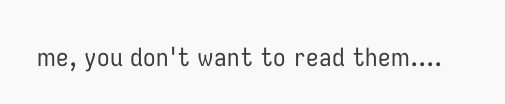me, you don't want to read them....